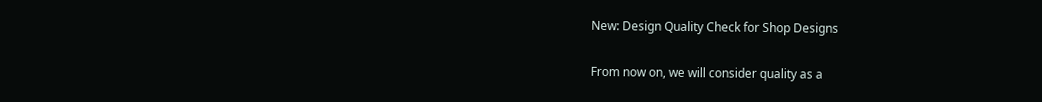New: Design Quality Check for Shop Designs

From now on, we will consider quality as a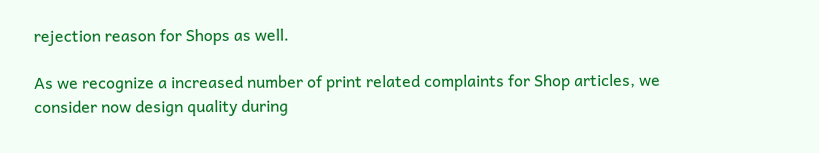rejection reason for Shops as well.

As we recognize a increased number of print related complaints for Shop articles, we consider now design quality during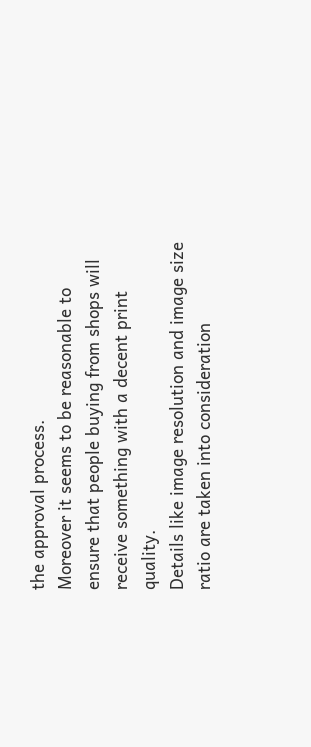the approval process.
Moreover it seems to be reasonable to ensure that people buying from shops will receive something with a decent print quality.
Details like image resolution and image size ratio are taken into consideration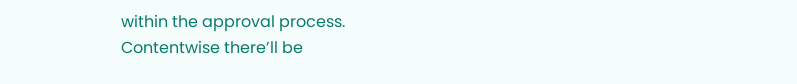within the approval process.
Contentwise there’ll be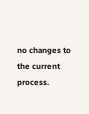no changes to the current process.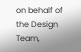on behalf of the Design Team,